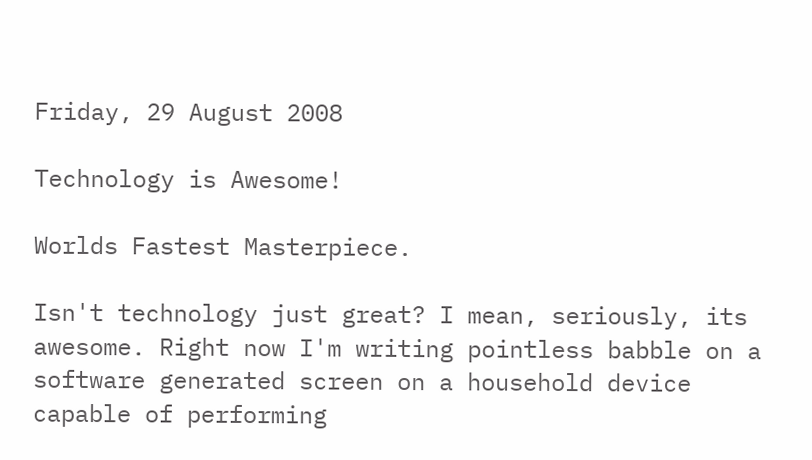Friday, 29 August 2008

Technology is Awesome!

Worlds Fastest Masterpiece.

Isn't technology just great? I mean, seriously, its awesome. Right now I'm writing pointless babble on a software generated screen on a household device capable of performing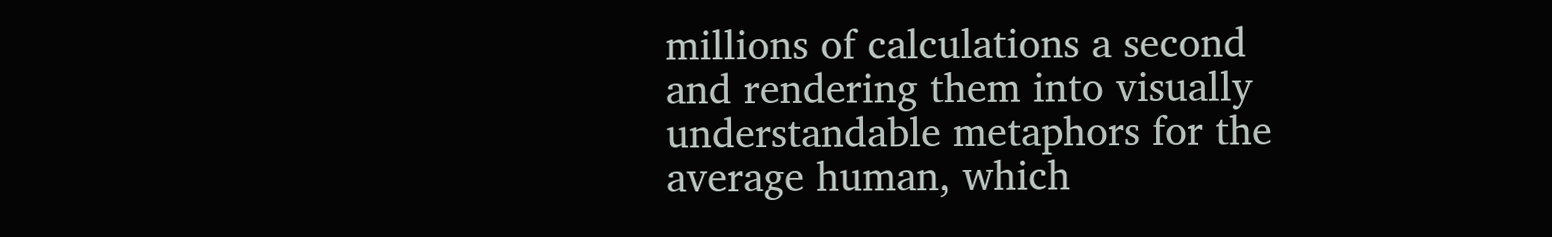millions of calculations a second and rendering them into visually understandable metaphors for the average human, which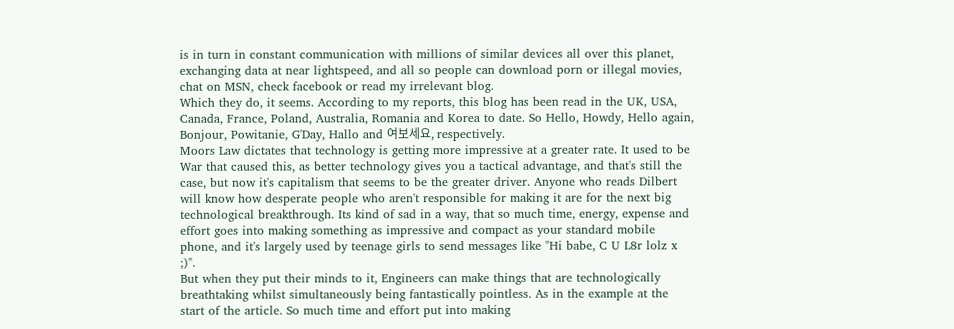is in turn in constant communication with millions of similar devices all over this planet, exchanging data at near lightspeed, and all so people can download porn or illegal movies, chat on MSN, check facebook or read my irrelevant blog.
Which they do, it seems. According to my reports, this blog has been read in the UK, USA, Canada, France, Poland, Australia, Romania and Korea to date. So Hello, Howdy, Hello again, Bonjour, Powitanie, G'Day, Hallo and 여보세요, respectively.
Moors Law dictates that technology is getting more impressive at a greater rate. It used to be War that caused this, as better technology gives you a tactical advantage, and that's still the case, but now it's capitalism that seems to be the greater driver. Anyone who reads Dilbert will know how desperate people who aren't responsible for making it are for the next big technological breakthrough. Its kind of sad in a way, that so much time, energy, expense and effort goes into making something as impressive and compact as your standard mobile phone, and it's largely used by teenage girls to send messages like "Hi babe, C U L8r lolz x ;)".
But when they put their minds to it, Engineers can make things that are technologically breathtaking whilst simultaneously being fantastically pointless. As in the example at the start of the article. So much time and effort put into making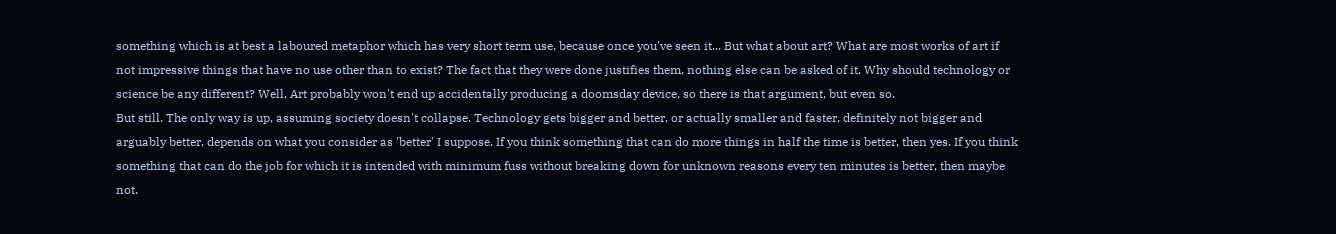something which is at best a laboured metaphor which has very short term use, because once you've seen it... But what about art? What are most works of art if not impressive things that have no use other than to exist? The fact that they were done justifies them, nothing else can be asked of it. Why should technology or science be any different? Well, Art probably won't end up accidentally producing a doomsday device, so there is that argument, but even so.
But still. The only way is up, assuming society doesn't collapse. Technology gets bigger and better, or actually smaller and faster, definitely not bigger and arguably better, depends on what you consider as 'better' I suppose. If you think something that can do more things in half the time is better, then yes. If you think something that can do the job for which it is intended with minimum fuss without breaking down for unknown reasons every ten minutes is better, then maybe not.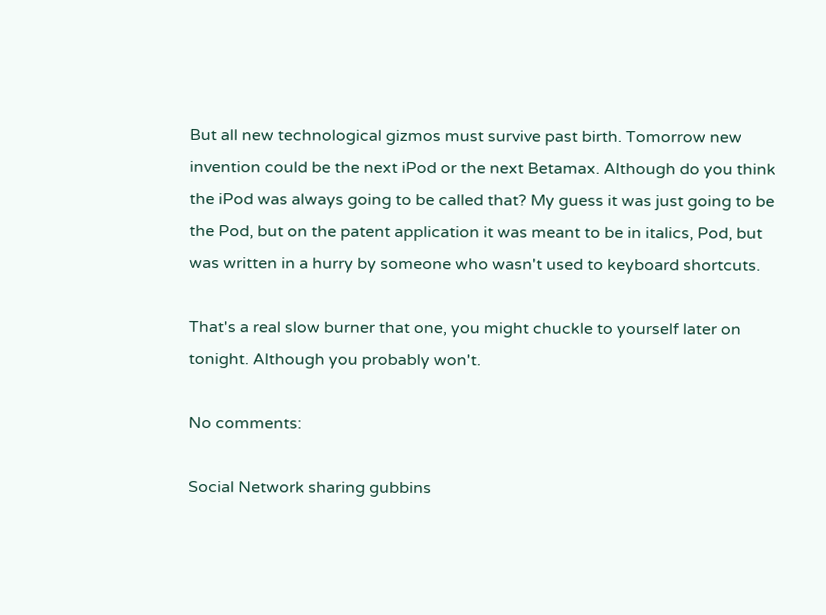But all new technological gizmos must survive past birth. Tomorrow new invention could be the next iPod or the next Betamax. Although do you think the iPod was always going to be called that? My guess it was just going to be the Pod, but on the patent application it was meant to be in italics, Pod, but was written in a hurry by someone who wasn't used to keyboard shortcuts.

That's a real slow burner that one, you might chuckle to yourself later on tonight. Although you probably won't.

No comments:

Social Network sharing gubbins